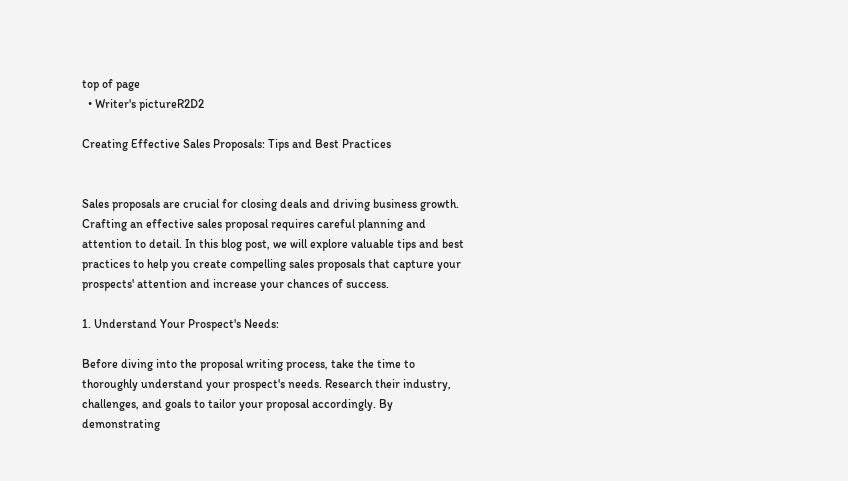top of page
  • Writer's pictureR2D2

Creating Effective Sales Proposals: Tips and Best Practices


Sales proposals are crucial for closing deals and driving business growth. Crafting an effective sales proposal requires careful planning and attention to detail. In this blog post, we will explore valuable tips and best practices to help you create compelling sales proposals that capture your prospects' attention and increase your chances of success.

1. Understand Your Prospect's Needs:

Before diving into the proposal writing process, take the time to thoroughly understand your prospect's needs. Research their industry, challenges, and goals to tailor your proposal accordingly. By demonstrating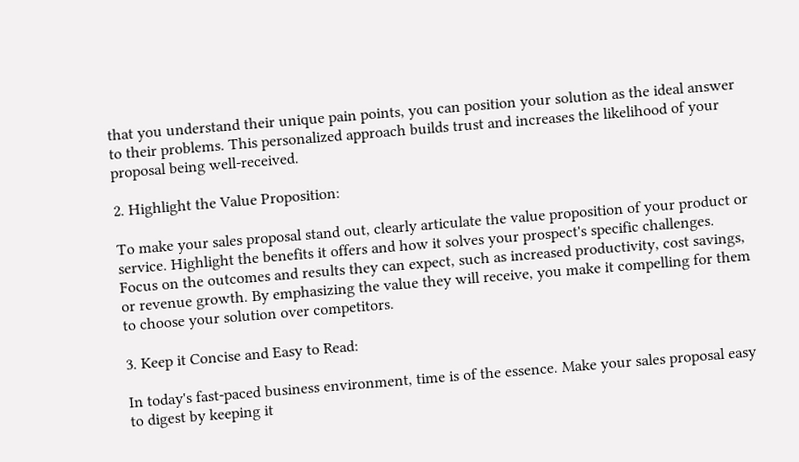that you understand their unique pain points, you can position your solution as the ideal answer to their problems. This personalized approach builds trust and increases the likelihood of your proposal being well-received.

2. Highlight the Value Proposition:

To make your sales proposal stand out, clearly articulate the value proposition of your product or service. Highlight the benefits it offers and how it solves your prospect's specific challenges. Focus on the outcomes and results they can expect, such as increased productivity, cost savings, or revenue growth. By emphasizing the value they will receive, you make it compelling for them to choose your solution over competitors.

3. Keep it Concise and Easy to Read:

In today's fast-paced business environment, time is of the essence. Make your sales proposal easy to digest by keeping it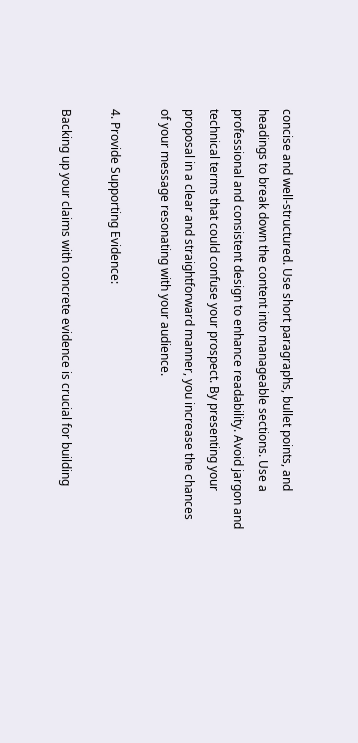concise and well-structured. Use short paragraphs, bullet points, and headings to break down the content into manageable sections. Use a professional and consistent design to enhance readability. Avoid jargon and technical terms that could confuse your prospect. By presenting your proposal in a clear and straightforward manner, you increase the chances of your message resonating with your audience.

4. Provide Supporting Evidence:

Backing up your claims with concrete evidence is crucial for building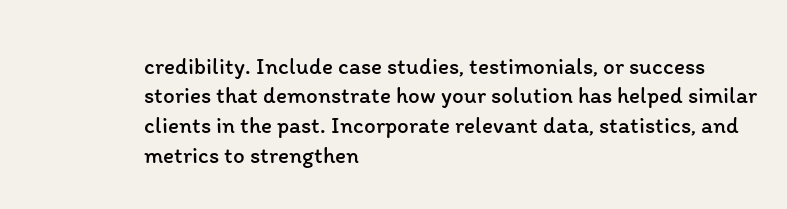credibility. Include case studies, testimonials, or success stories that demonstrate how your solution has helped similar clients in the past. Incorporate relevant data, statistics, and metrics to strengthen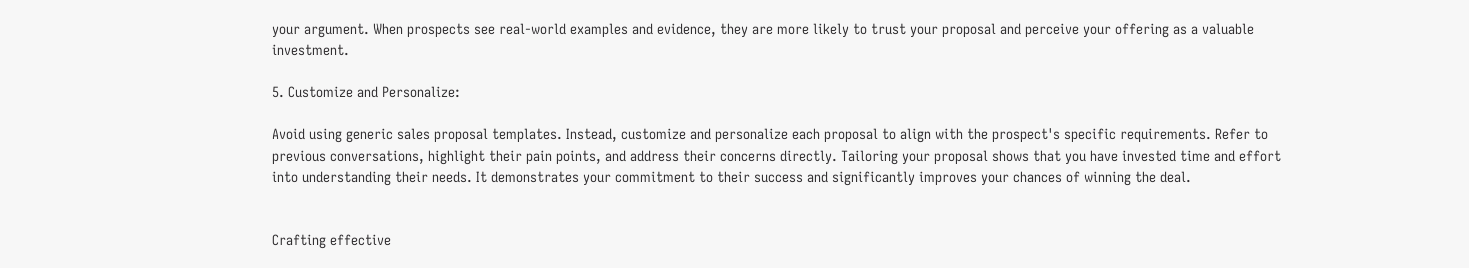your argument. When prospects see real-world examples and evidence, they are more likely to trust your proposal and perceive your offering as a valuable investment.

5. Customize and Personalize:

Avoid using generic sales proposal templates. Instead, customize and personalize each proposal to align with the prospect's specific requirements. Refer to previous conversations, highlight their pain points, and address their concerns directly. Tailoring your proposal shows that you have invested time and effort into understanding their needs. It demonstrates your commitment to their success and significantly improves your chances of winning the deal.


Crafting effective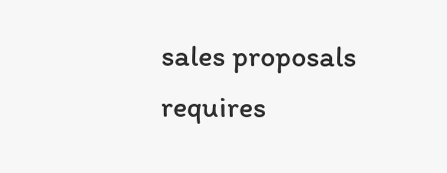sales proposals requires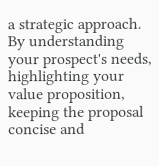a strategic approach. By understanding your prospect's needs, highlighting your value proposition, keeping the proposal concise and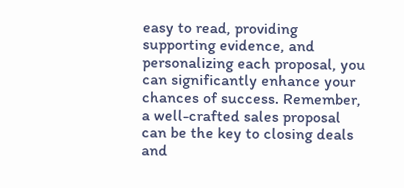easy to read, providing supporting evidence, and personalizing each proposal, you can significantly enhance your chances of success. Remember, a well-crafted sales proposal can be the key to closing deals and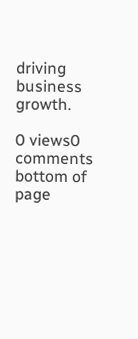driving business growth.

0 views0 comments
bottom of page